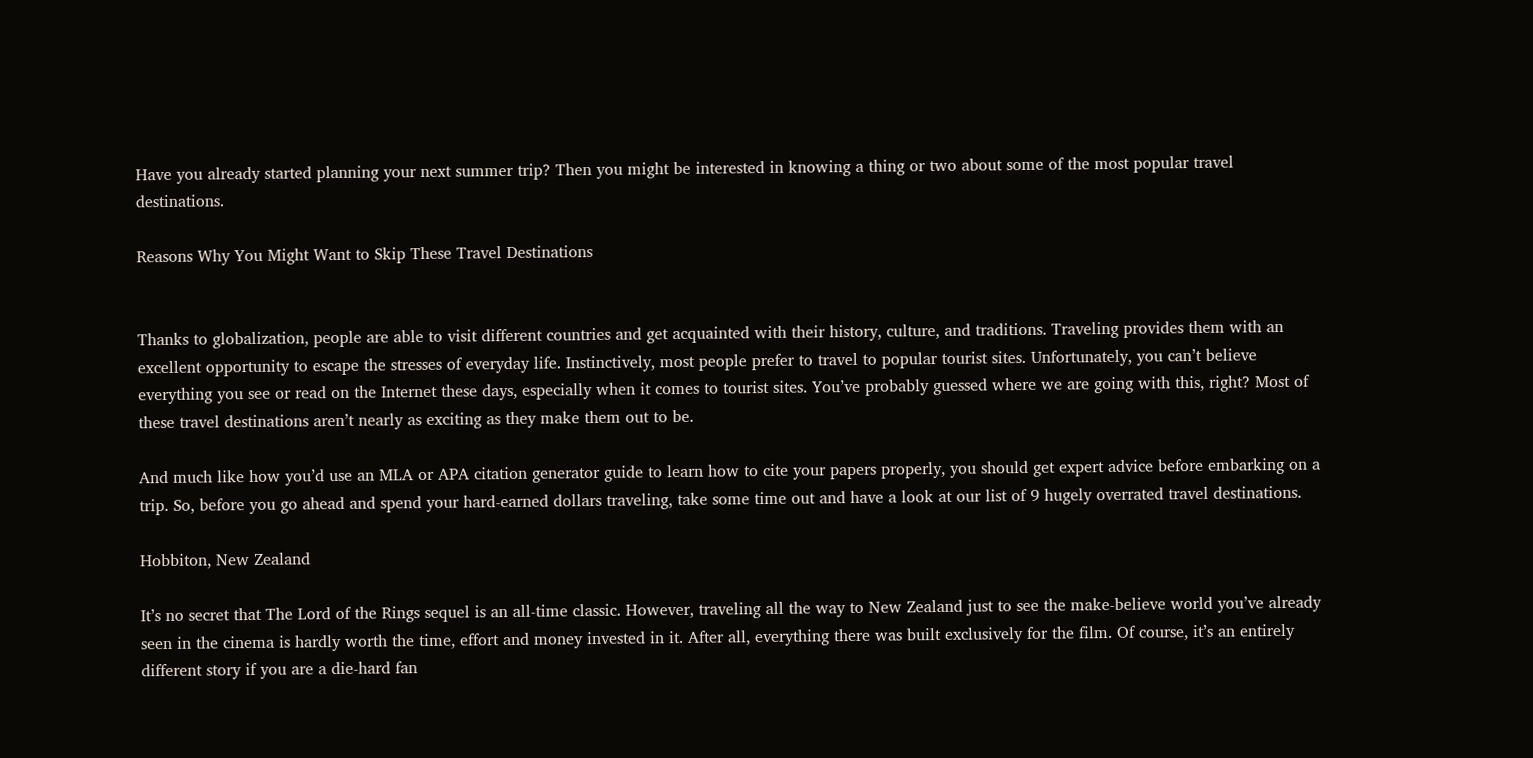Have you already started planning your next summer trip? Then you might be interested in knowing a thing or two about some of the most popular travel destinations.

Reasons Why You Might Want to Skip These Travel Destinations


Thanks to globalization, people are able to visit different countries and get acquainted with their history, culture, and traditions. Traveling provides them with an excellent opportunity to escape the stresses of everyday life. Instinctively, most people prefer to travel to popular tourist sites. Unfortunately, you can’t believe everything you see or read on the Internet these days, especially when it comes to tourist sites. You’ve probably guessed where we are going with this, right? Most of these travel destinations aren’t nearly as exciting as they make them out to be.

And much like how you’d use an MLA or APA citation generator guide to learn how to cite your papers properly, you should get expert advice before embarking on a trip. So, before you go ahead and spend your hard-earned dollars traveling, take some time out and have a look at our list of 9 hugely overrated travel destinations.

Hobbiton, New Zealand

It’s no secret that The Lord of the Rings sequel is an all-time classic. However, traveling all the way to New Zealand just to see the make-believe world you’ve already seen in the cinema is hardly worth the time, effort and money invested in it. After all, everything there was built exclusively for the film. Of course, it’s an entirely different story if you are a die-hard fan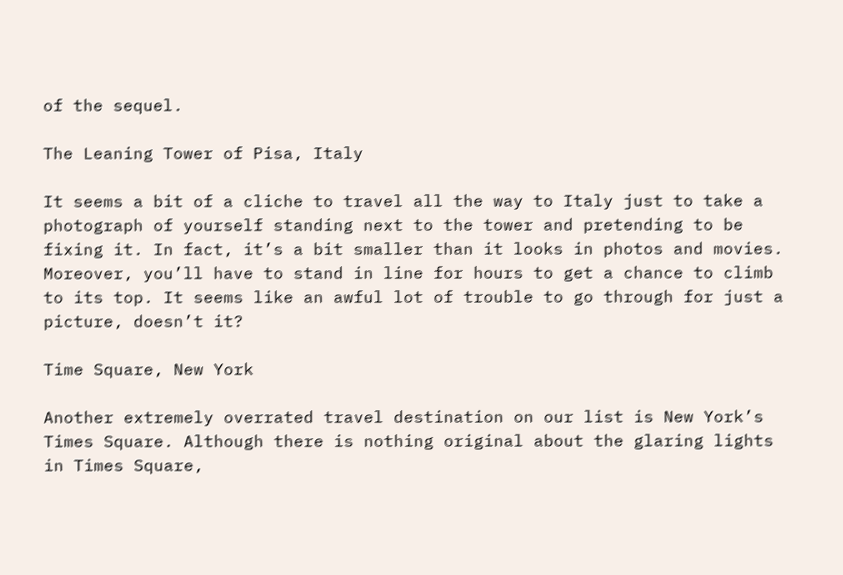of the sequel.

The Leaning Tower of Pisa, Italy

It seems a bit of a cliche to travel all the way to Italy just to take a photograph of yourself standing next to the tower and pretending to be fixing it. In fact, it’s a bit smaller than it looks in photos and movies. Moreover, you’ll have to stand in line for hours to get a chance to climb to its top. It seems like an awful lot of trouble to go through for just a picture, doesn’t it?

Time Square, New York

Another extremely overrated travel destination on our list is New York’s Times Square. Although there is nothing original about the glaring lights in Times Square,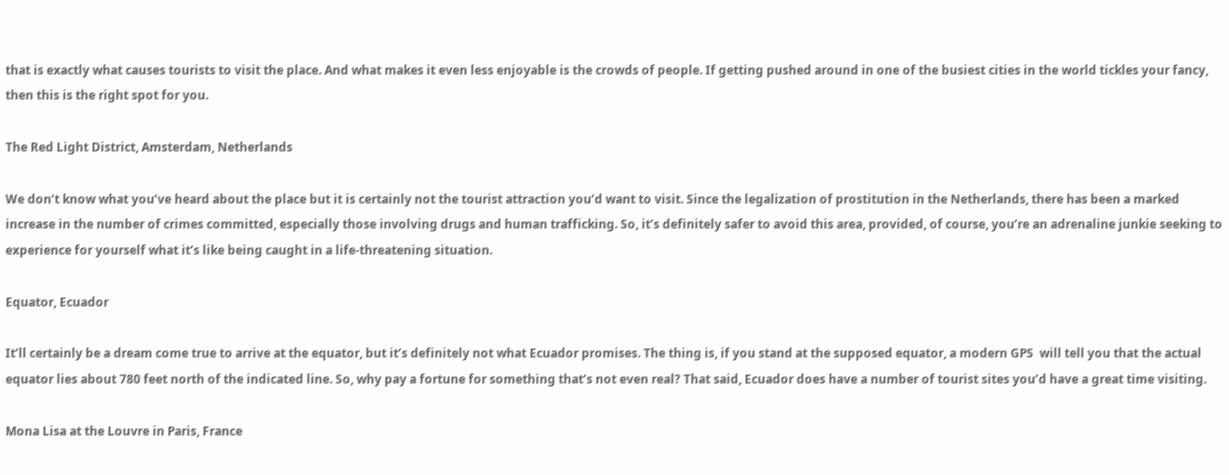that is exactly what causes tourists to visit the place. And what makes it even less enjoyable is the crowds of people. If getting pushed around in one of the busiest cities in the world tickles your fancy, then this is the right spot for you.

The Red Light District, Amsterdam, Netherlands

We don’t know what you’ve heard about the place but it is certainly not the tourist attraction you’d want to visit. Since the legalization of prostitution in the Netherlands, there has been a marked increase in the number of crimes committed, especially those involving drugs and human trafficking. So, it’s definitely safer to avoid this area, provided, of course, you’re an adrenaline junkie seeking to experience for yourself what it’s like being caught in a life-threatening situation.

Equator, Ecuador

It’ll certainly be a dream come true to arrive at the equator, but it’s definitely not what Ecuador promises. The thing is, if you stand at the supposed equator, a modern GPS  will tell you that the actual equator lies about 780 feet north of the indicated line. So, why pay a fortune for something that’s not even real? That said, Ecuador does have a number of tourist sites you’d have a great time visiting.

Mona Lisa at the Louvre in Paris, France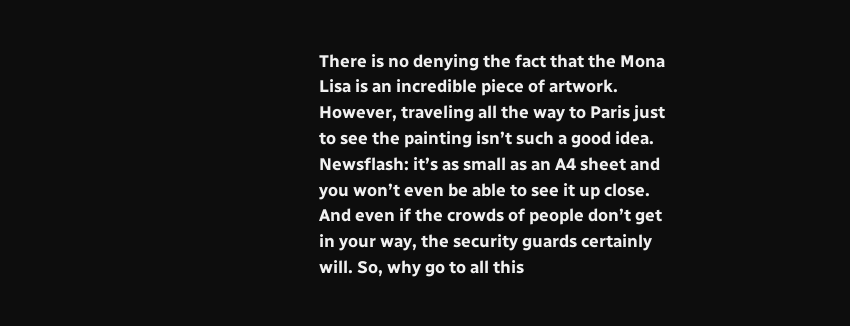There is no denying the fact that the Mona Lisa is an incredible piece of artwork. However, traveling all the way to Paris just to see the painting isn’t such a good idea. Newsflash: it’s as small as an A4 sheet and you won’t even be able to see it up close. And even if the crowds of people don’t get in your way, the security guards certainly will. So, why go to all this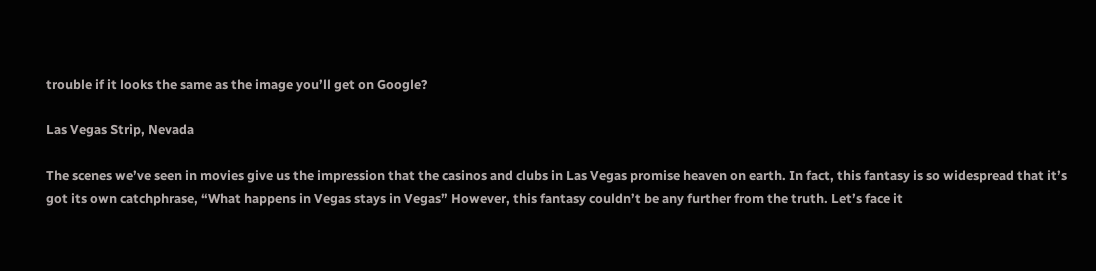trouble if it looks the same as the image you’ll get on Google?

Las Vegas Strip, Nevada

The scenes we’ve seen in movies give us the impression that the casinos and clubs in Las Vegas promise heaven on earth. In fact, this fantasy is so widespread that it’s got its own catchphrase, “What happens in Vegas stays in Vegas” However, this fantasy couldn’t be any further from the truth. Let’s face it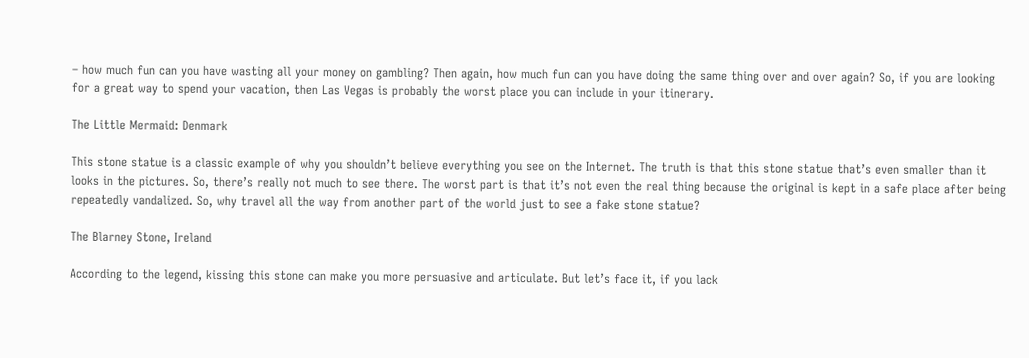– how much fun can you have wasting all your money on gambling? Then again, how much fun can you have doing the same thing over and over again? So, if you are looking for a great way to spend your vacation, then Las Vegas is probably the worst place you can include in your itinerary.

The Little Mermaid: Denmark

This stone statue is a classic example of why you shouldn’t believe everything you see on the Internet. The truth is that this stone statue that’s even smaller than it looks in the pictures. So, there’s really not much to see there. The worst part is that it’s not even the real thing because the original is kept in a safe place after being repeatedly vandalized. So, why travel all the way from another part of the world just to see a fake stone statue?

The Blarney Stone, Ireland

According to the legend, kissing this stone can make you more persuasive and articulate. But let’s face it, if you lack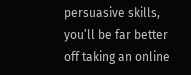persuasive skills, you’ll be far better off taking an online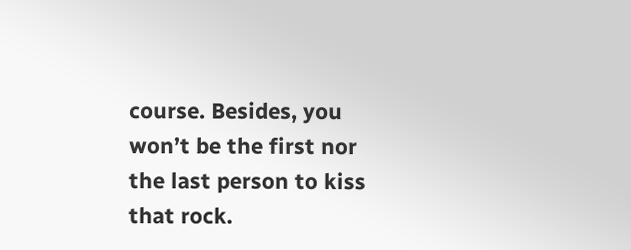course. Besides, you won’t be the first nor the last person to kiss that rock.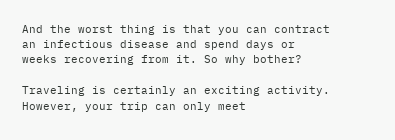And the worst thing is that you can contract an infectious disease and spend days or weeks recovering from it. So why bother?

Traveling is certainly an exciting activity. However, your trip can only meet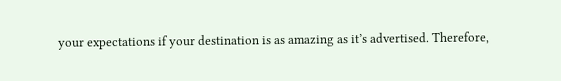your expectations if your destination is as amazing as it’s advertised. Therefore,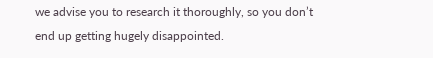we advise you to research it thoroughly, so you don’t end up getting hugely disappointed.